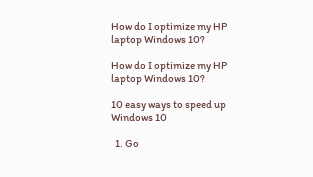How do I optimize my HP laptop Windows 10?

How do I optimize my HP laptop Windows 10?

10 easy ways to speed up Windows 10

  1. Go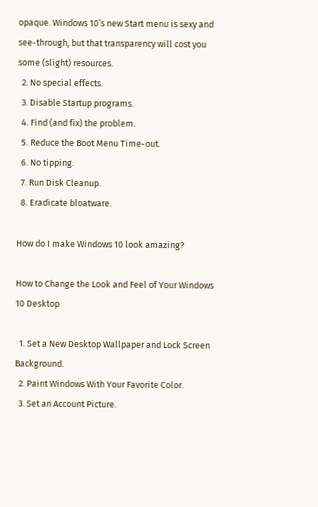opaque. Windows 10’s new Start menu is sexy and see-through, but that transparency will cost you some (slight) resources.
  2. No special effects.
  3. Disable Startup programs.
  4. Find (and fix) the problem.
  5. Reduce the Boot Menu Time-out.
  6. No tipping.
  7. Run Disk Cleanup.
  8. Eradicate bloatware.

How do I make Windows 10 look amazing?

How to Change the Look and Feel of Your Windows 10 Desktop

  1. Set a New Desktop Wallpaper and Lock Screen Background.
  2. Paint Windows With Your Favorite Color.
  3. Set an Account Picture.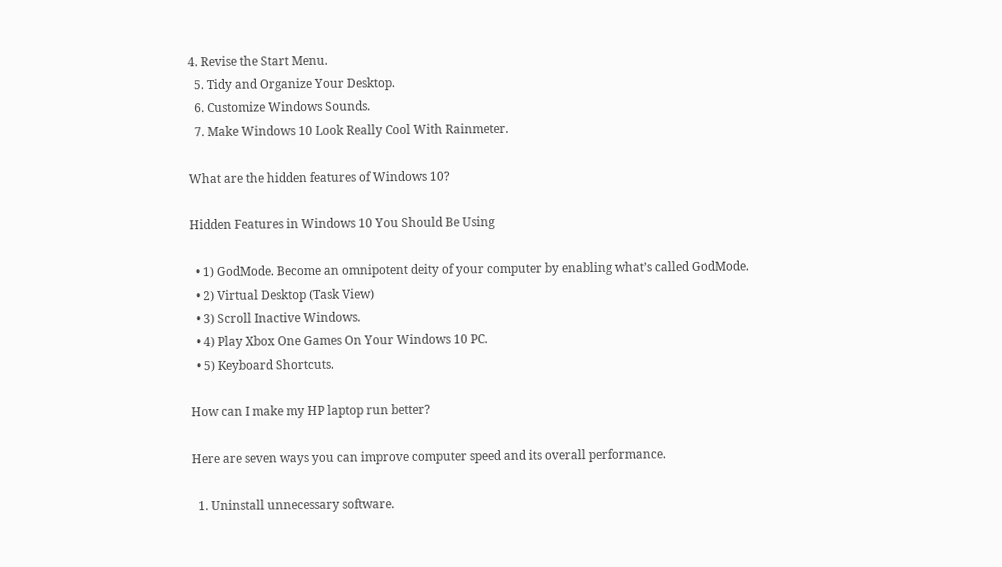4. Revise the Start Menu.
  5. Tidy and Organize Your Desktop.
  6. Customize Windows Sounds.
  7. Make Windows 10 Look Really Cool With Rainmeter.

What are the hidden features of Windows 10?

Hidden Features in Windows 10 You Should Be Using

  • 1) GodMode. Become an omnipotent deity of your computer by enabling what’s called GodMode.
  • 2) Virtual Desktop (Task View)
  • 3) Scroll Inactive Windows.
  • 4) Play Xbox One Games On Your Windows 10 PC.
  • 5) Keyboard Shortcuts.

How can I make my HP laptop run better?

Here are seven ways you can improve computer speed and its overall performance.

  1. Uninstall unnecessary software.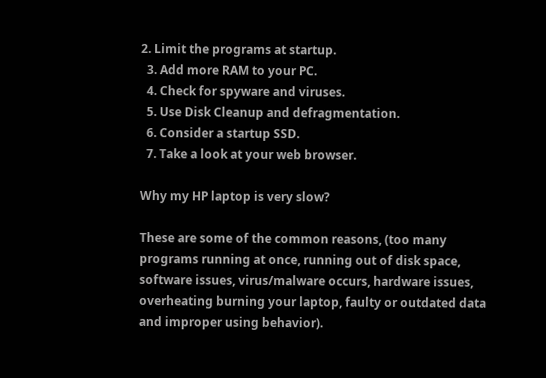2. Limit the programs at startup.
  3. Add more RAM to your PC.
  4. Check for spyware and viruses.
  5. Use Disk Cleanup and defragmentation.
  6. Consider a startup SSD.
  7. Take a look at your web browser.

Why my HP laptop is very slow?

These are some of the common reasons, (too many programs running at once, running out of disk space, software issues, virus/malware occurs, hardware issues, overheating burning your laptop, faulty or outdated data and improper using behavior).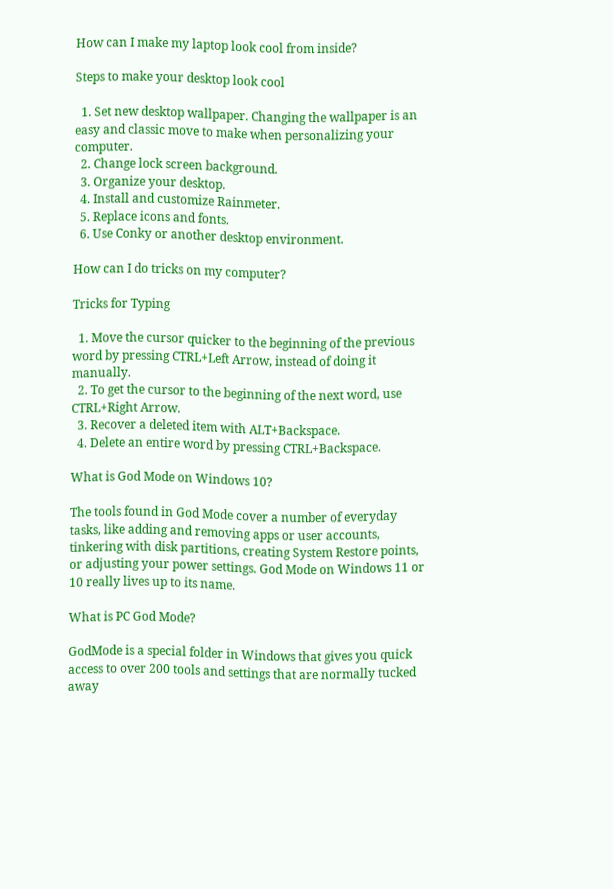How can I make my laptop look cool from inside?

Steps to make your desktop look cool

  1. Set new desktop wallpaper. Changing the wallpaper is an easy and classic move to make when personalizing your computer.
  2. Change lock screen background.
  3. Organize your desktop.
  4. Install and customize Rainmeter.
  5. Replace icons and fonts.
  6. Use Conky or another desktop environment.

How can I do tricks on my computer?

Tricks for Typing

  1. Move the cursor quicker to the beginning of the previous word by pressing CTRL+Left Arrow, instead of doing it manually.
  2. To get the cursor to the beginning of the next word, use CTRL+Right Arrow.
  3. Recover a deleted item with ALT+Backspace.
  4. Delete an entire word by pressing CTRL+Backspace.

What is God Mode on Windows 10?

The tools found in God Mode cover a number of everyday tasks, like adding and removing apps or user accounts, tinkering with disk partitions, creating System Restore points, or adjusting your power settings. God Mode on Windows 11 or 10 really lives up to its name.

What is PC God Mode?

GodMode is a special folder in Windows that gives you quick access to over 200 tools and settings that are normally tucked away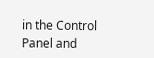in the Control Panel and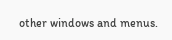other windows and menus.